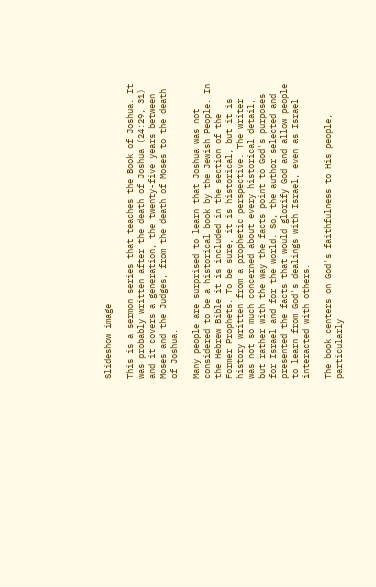Slideshow image

This is a sermon series that teaches the Book of Joshua. It was probably written after the death of Joshua (24:29, 31) and it covers a generation, the twenty-five years between Moses and the Judges, from the death of Moses to the death of Joshua.

Many people are surprised to learn that Joshua was not considered to be a historical book by the Jewish People. In the Hebrew Bible it is included in the section of the Former Prophets. To be sure, it is historical, but it is history written from a prophetic perspective. The writer was not so much concerned about every historical detail, but rather with the way the facts point to God's purposes for Israel and for the world. So, the author selected and presented the facts that would glorify God and allow people to learn from God's dealings with Israel, even as Israel interacted with others.

The book centers on God's faithfulness to His people, particularly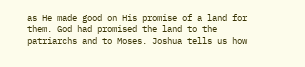as He made good on His promise of a land for them. God had promised the land to the patriarchs and to Moses. Joshua tells us how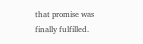that promise was finally fulfilled.